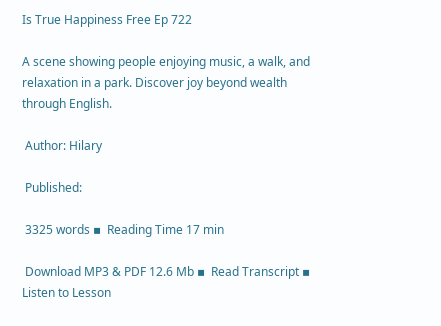Is True Happiness Free Ep 722

A scene showing people enjoying music, a walk, and relaxation in a park. Discover joy beyond wealth through English.

 Author: Hilary

 Published:

 3325 words ▪  Reading Time 17 min

 Download MP3 & PDF 12.6 Mb ▪  Read Transcript ▪  Listen to Lesson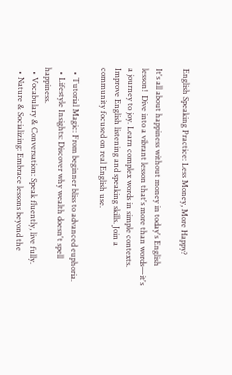English Speaking Practice: Less Money, More Happy?

It's all about happiness without money in today's English lesson!  Dive into a vibrant lesson that's more than words—it's a journey to joy. Learn complex words in simple contexts. Improve English listening and speaking skills. Join a community focused on real English use.

  • Tutorial Magic: From beginner bliss to advanced euphoria.
  • Lifestyle Insights: Discover why wealth doesn't spell happiness.
  • Vocabulary & Conversation: Speak fluently, live fully.
  • Nature & Socializing: Embrace lessons beyond the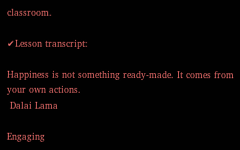classroom.

✔Lesson transcript:

Happiness is not something ready-made. It comes from your own actions.
 Dalai Lama

Engaging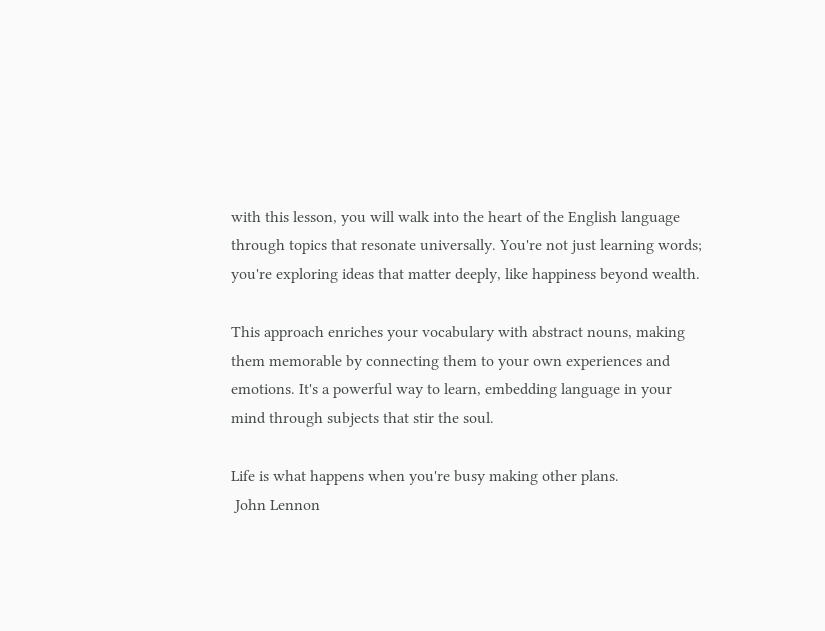with this lesson, you will walk into the heart of the English language through topics that resonate universally. You're not just learning words; you're exploring ideas that matter deeply, like happiness beyond wealth.

This approach enriches your vocabulary with abstract nouns, making them memorable by connecting them to your own experiences and emotions. It's a powerful way to learn, embedding language in your mind through subjects that stir the soul.

Life is what happens when you're busy making other plans.
 John Lennon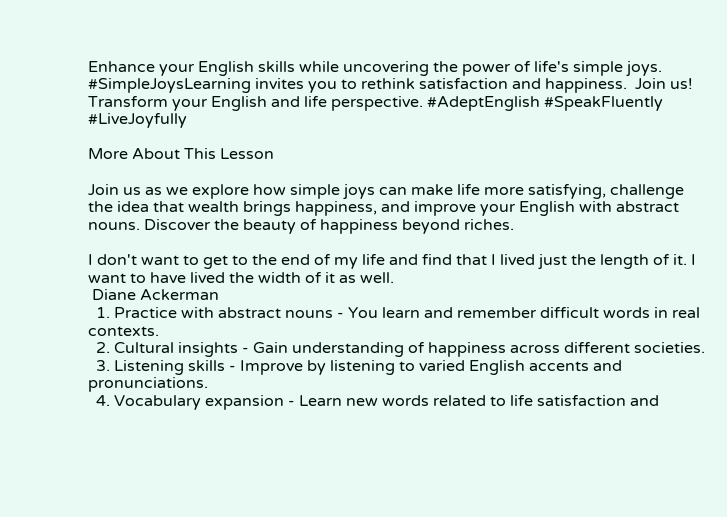Enhance your English skills while uncovering the power of life's simple joys. #SimpleJoysLearning invites you to rethink satisfaction and happiness.  Join us! Transform your English and life perspective. #AdeptEnglish #SpeakFluently #LiveJoyfully

More About This Lesson

Join us as we explore how simple joys can make life more satisfying, challenge the idea that wealth brings happiness, and improve your English with abstract nouns. Discover the beauty of happiness beyond riches.

I don't want to get to the end of my life and find that I lived just the length of it. I want to have lived the width of it as well.
 Diane Ackerman
  1. Practice with abstract nouns - You learn and remember difficult words in real contexts.
  2. Cultural insights - Gain understanding of happiness across different societies.
  3. Listening skills - Improve by listening to varied English accents and pronunciations.
  4. Vocabulary expansion - Learn new words related to life satisfaction and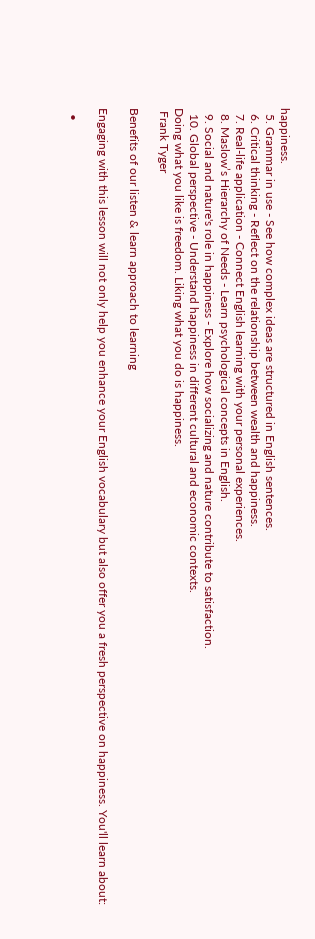happiness.
  5. Grammar in use - See how complex ideas are structured in English sentences.
  6. Critical thinking - Reflect on the relationship between wealth and happiness.
  7. Real-life application - Connect English learning with your personal experiences.
  8. Maslow’s Hierarchy of Needs - Learn psychological concepts in English.
  9. Social and nature's role in happiness - Explore how socializing and nature contribute to satisfaction.
  10. Global perspective - Understand happiness in different cultural and economic contexts.
Doing what you like is freedom. Liking what you do is happiness.
 Frank Tyger

Benefits of our listen & learn approach to learning

Engaging with this lesson will not only help you enhance your English vocabulary but also offer you a fresh perspective on happiness. You'll learn about:

  •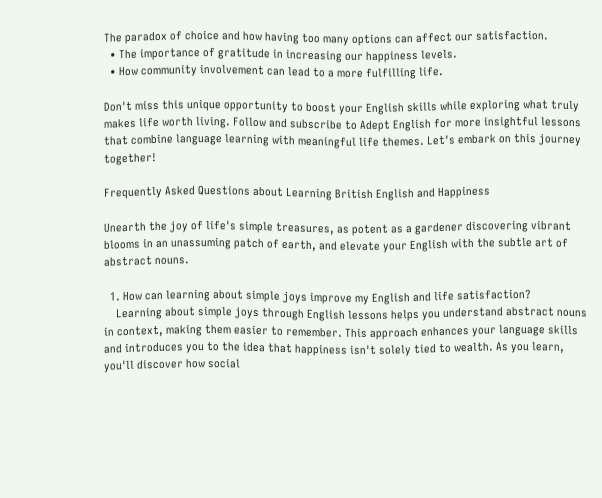The paradox of choice and how having too many options can affect our satisfaction.
  • The importance of gratitude in increasing our happiness levels.
  • How community involvement can lead to a more fulfilling life.

Don't miss this unique opportunity to boost your English skills while exploring what truly makes life worth living. Follow and subscribe to Adept English for more insightful lessons that combine language learning with meaningful life themes. Let's embark on this journey together!

Frequently Asked Questions about Learning British English and Happiness

Unearth the joy of life's simple treasures, as potent as a gardener discovering vibrant blooms in an unassuming patch of earth, and elevate your English with the subtle art of abstract nouns.

  1. How can learning about simple joys improve my English and life satisfaction?
    Learning about simple joys through English lessons helps you understand abstract nouns in context, making them easier to remember. This approach enhances your language skills and introduces you to the idea that happiness isn't solely tied to wealth. As you learn, you'll discover how social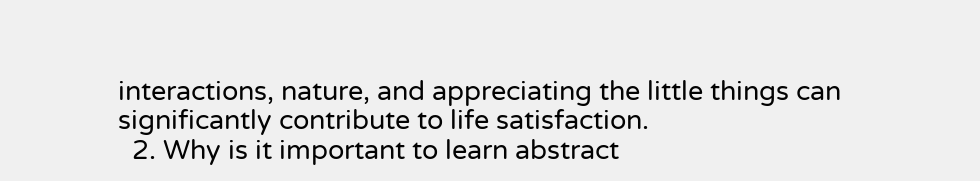interactions, nature, and appreciating the little things can significantly contribute to life satisfaction.
  2. Why is it important to learn abstract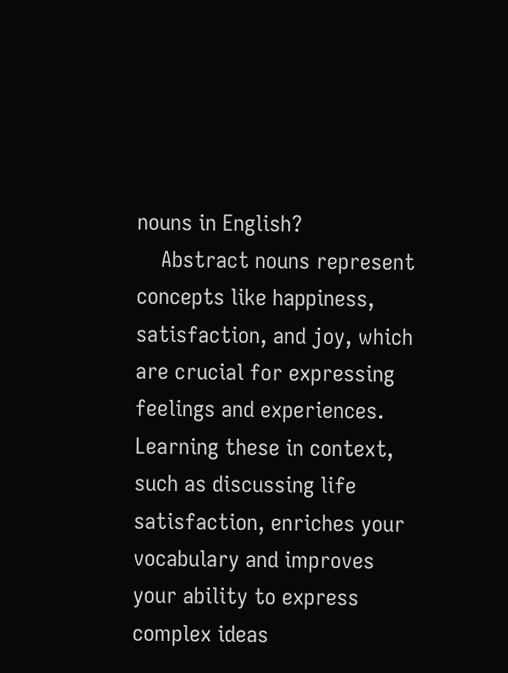nouns in English?
    Abstract nouns represent concepts like happiness, satisfaction, and joy, which are crucial for expressing feelings and experiences. Learning these in context, such as discussing life satisfaction, enriches your vocabulary and improves your ability to express complex ideas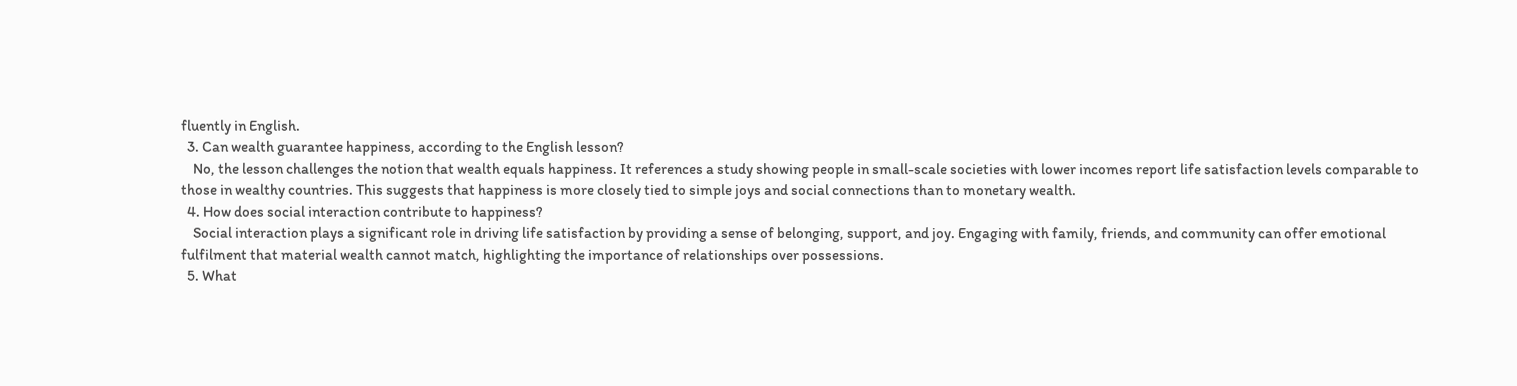fluently in English.
  3. Can wealth guarantee happiness, according to the English lesson?
    No, the lesson challenges the notion that wealth equals happiness. It references a study showing people in small-scale societies with lower incomes report life satisfaction levels comparable to those in wealthy countries. This suggests that happiness is more closely tied to simple joys and social connections than to monetary wealth.
  4. How does social interaction contribute to happiness?
    Social interaction plays a significant role in driving life satisfaction by providing a sense of belonging, support, and joy. Engaging with family, friends, and community can offer emotional fulfilment that material wealth cannot match, highlighting the importance of relationships over possessions.
  5. What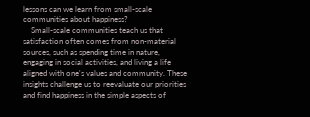lessons can we learn from small-scale communities about happiness?
    Small-scale communities teach us that satisfaction often comes from non-material sources, such as spending time in nature, engaging in social activities, and living a life aligned with one's values and community. These insights challenge us to reevaluate our priorities and find happiness in the simple aspects of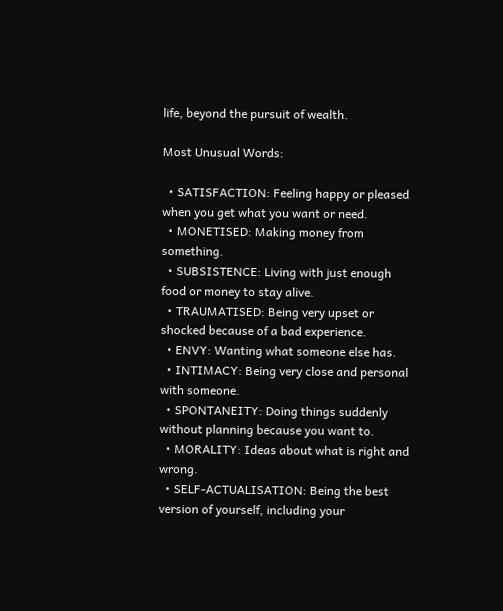life, beyond the pursuit of wealth.

Most Unusual Words:

  • SATISFACTION: Feeling happy or pleased when you get what you want or need.
  • MONETISED: Making money from something.
  • SUBSISTENCE: Living with just enough food or money to stay alive.
  • TRAUMATISED: Being very upset or shocked because of a bad experience.
  • ENVY: Wanting what someone else has.
  • INTIMACY: Being very close and personal with someone.
  • SPONTANEITY: Doing things suddenly without planning because you want to.
  • MORALITY: Ideas about what is right and wrong.
  • SELF-ACTUALISATION: Being the best version of yourself, including your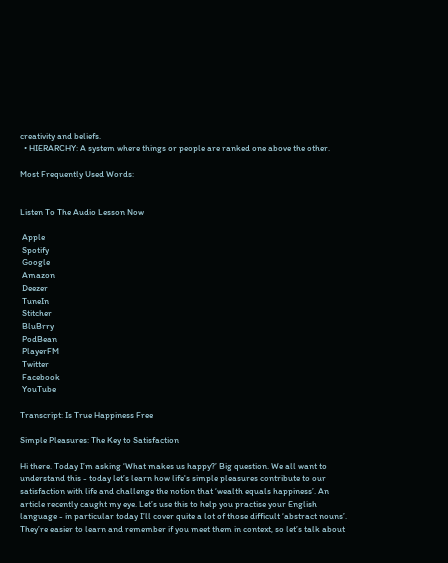creativity and beliefs.
  • HIERARCHY: A system where things or people are ranked one above the other.

Most Frequently Used Words:


Listen To The Audio Lesson Now

 Apple
 Spotify
 Google
 Amazon
 Deezer
 TuneIn
 Stitcher
 BluBrry
 PodBean
 PlayerFM
 Twitter
 Facebook
 YouTube

Transcript: Is True Happiness Free

Simple Pleasures: The Key to Satisfaction

Hi there. Today I’m asking ‘What makes us happy?’ Big question. We all want to understand this - today let’s learn how life's simple pleasures contribute to our satisfaction with life and challenge the notion that ‘wealth equals happiness’. An article recently caught my eye. Let’s use this to help you practise your English language - in particular today I’ll cover quite a lot of those difficult ‘abstract nouns’. They’re easier to learn and remember if you meet them in context, so let’s talk about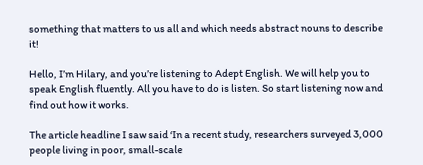something that matters to us all and which needs abstract nouns to describe it!

Hello, I’m Hilary, and you’re listening to Adept English. We will help you to speak English fluently. All you have to do is listen. So start listening now and find out how it works.

The article headline I saw said ‘In a recent study, researchers surveyed 3,000 people living in poor, small-scale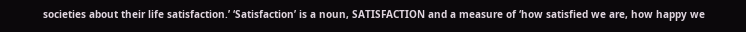societies about their life satisfaction.’ ‘Satisfaction’ is a noun, SATISFACTION and a measure of ‘how satisfied we are, how happy we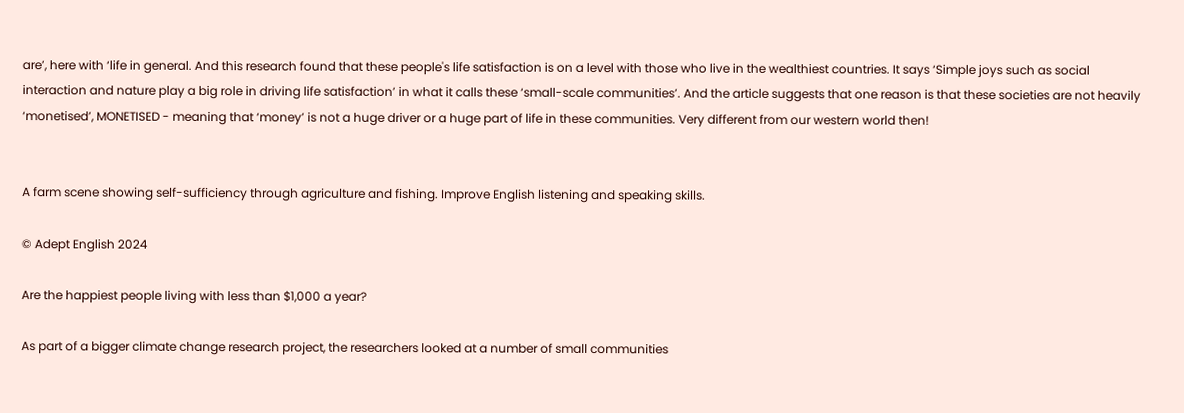are’, here with ‘life in general. And this research found that these people's life satisfaction is on a level with those who live in the wealthiest countries. It says ‘Simple joys such as social interaction and nature play a big role in driving life satisfaction’ in what it calls these ‘small-scale communities’. And the article suggests that one reason is that these societies are not heavily ‘monetised’, MONETISED - meaning that ‘money’ is not a huge driver or a huge part of life in these communities. Very different from our western world then!


A farm scene showing self-sufficiency through agriculture and fishing. Improve English listening and speaking skills.

© Adept English 2024

Are the happiest people living with less than $1,000 a year?

As part of a bigger climate change research project, the researchers looked at a number of small communities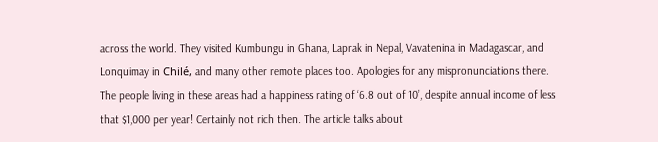across the world. They visited Kumbungu in Ghana, Laprak in Nepal, Vavatenina in Madagascar, and Lonquimay in Chilé, and many other remote places too. Apologies for any mispronunciations there. The people living in these areas had a happiness rating of ‘6.8 out of 10’, despite annual income of less that $1,000 per year! Certainly not rich then. The article talks about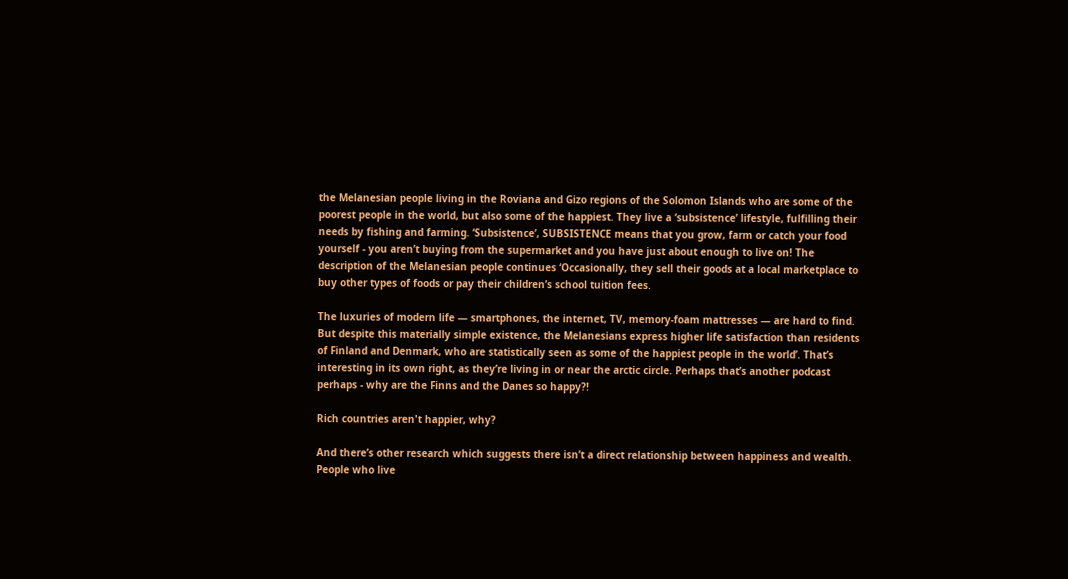the Melanesian people living in the Roviana and Gizo regions of the Solomon Islands who are some of the poorest people in the world, but also some of the happiest. They live a ‘subsistence’ lifestyle, fulfilling their needs by fishing and farming. ‘Subsistence’, SUBSISTENCE means that you grow, farm or catch your food yourself - you aren’t buying from the supermarket and you have just about enough to live on! The description of the Melanesian people continues ‘Occasionally, they sell their goods at a local marketplace to buy other types of foods or pay their children’s school tuition fees.

The luxuries of modern life — smartphones, the internet, TV, memory-foam mattresses — are hard to find. But despite this materially simple existence, the Melanesians express higher life satisfaction than residents of Finland and Denmark, who are statistically seen as some of the happiest people in the world’. That’s interesting in its own right, as they’re living in or near the arctic circle. Perhaps that’s another podcast perhaps - why are the Finns and the Danes so happy?!

Rich countries aren't happier, why?

And there’s other research which suggests there isn’t a direct relationship between happiness and wealth. People who live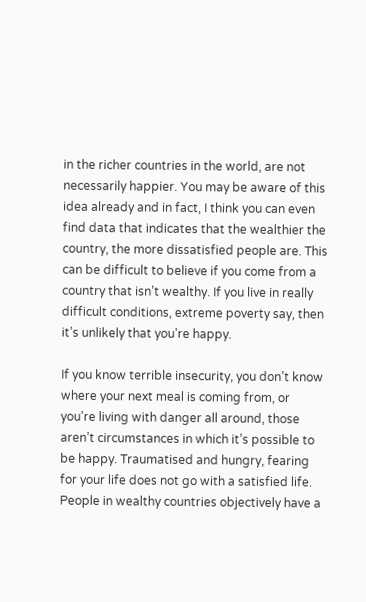in the richer countries in the world, are not necessarily happier. You may be aware of this idea already and in fact, I think you can even find data that indicates that the wealthier the country, the more dissatisfied people are. This can be difficult to believe if you come from a country that isn’t wealthy. If you live in really difficult conditions, extreme poverty say, then it’s unlikely that you’re happy.

If you know terrible insecurity, you don’t know where your next meal is coming from, or you’re living with danger all around, those aren’t circumstances in which it’s possible to be happy. Traumatised and hungry, fearing for your life does not go with a satisfied life. People in wealthy countries objectively have a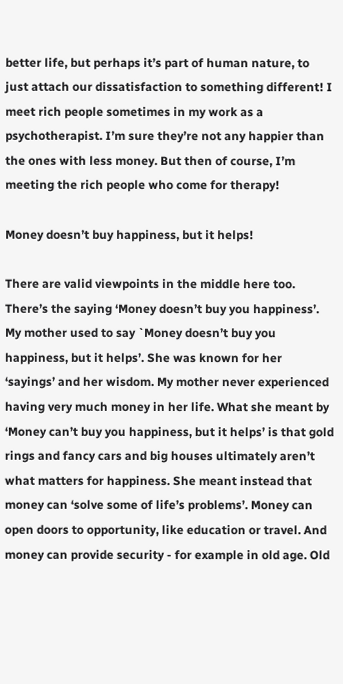better life, but perhaps it’s part of human nature, to just attach our dissatisfaction to something different! I meet rich people sometimes in my work as a psychotherapist. I’m sure they’re not any happier than the ones with less money. But then of course, I’m meeting the rich people who come for therapy!

Money doesn’t buy happiness, but it helps!

There are valid viewpoints in the middle here too. There’s the saying ‘Money doesn’t buy you happiness’. My mother used to say `Money doesn’t buy you happiness, but it helps’. She was known for her ‘sayings’ and her wisdom. My mother never experienced having very much money in her life. What she meant by ‘Money can’t buy you happiness, but it helps’ is that gold rings and fancy cars and big houses ultimately aren’t what matters for happiness. She meant instead that money can ‘solve some of life’s problems’. Money can open doors to opportunity, like education or travel. And money can provide security - for example in old age. Old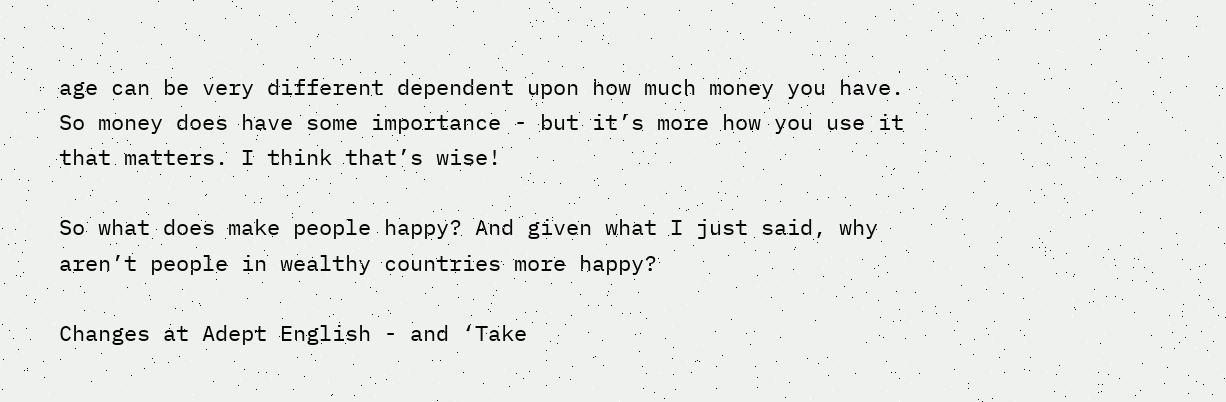age can be very different dependent upon how much money you have. So money does have some importance - but it’s more how you use it that matters. I think that’s wise!

So what does make people happy? And given what I just said, why aren’t people in wealthy countries more happy?

Changes at Adept English - and ‘Take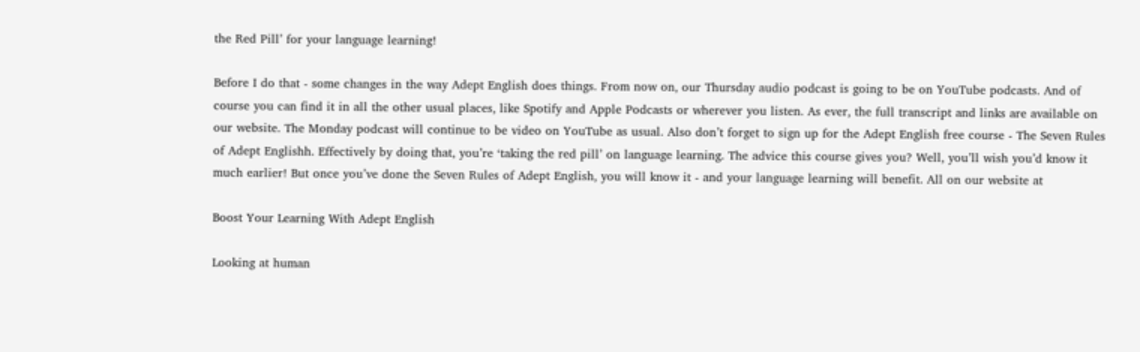the Red Pill’ for your language learning!

Before I do that - some changes in the way Adept English does things. From now on, our Thursday audio podcast is going to be on YouTube podcasts. And of course you can find it in all the other usual places, like Spotify and Apple Podcasts or wherever you listen. As ever, the full transcript and links are available on our website. The Monday podcast will continue to be video on YouTube as usual. Also don’t forget to sign up for the Adept English free course - The Seven Rules of Adept Englishh. Effectively by doing that, you’re ‘taking the red pill’ on language learning. The advice this course gives you? Well, you’ll wish you’d know it much earlier! But once you’ve done the Seven Rules of Adept English, you will know it - and your language learning will benefit. All on our website at

Boost Your Learning With Adept English

Looking at human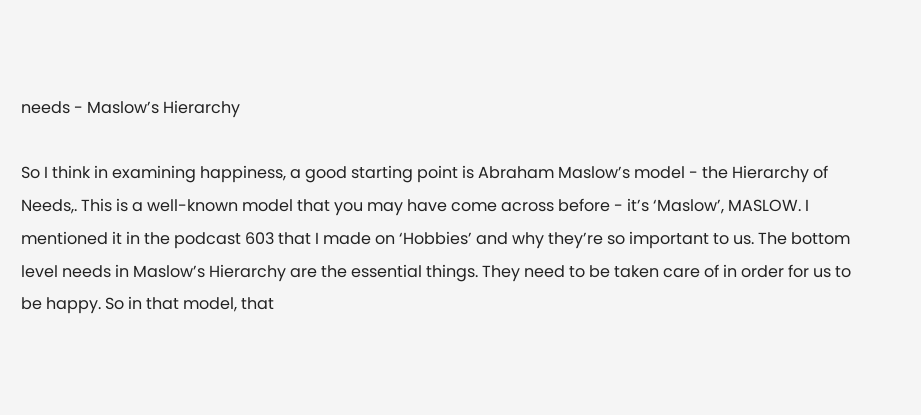needs - Maslow’s Hierarchy

So I think in examining happiness, a good starting point is Abraham Maslow’s model - the Hierarchy of Needs,. This is a well-known model that you may have come across before - it’s ‘Maslow’, MASLOW. I mentioned it in the podcast 603 that I made on ‘Hobbies’ and why they’re so important to us. The bottom level needs in Maslow’s Hierarchy are the essential things. They need to be taken care of in order for us to be happy. So in that model, that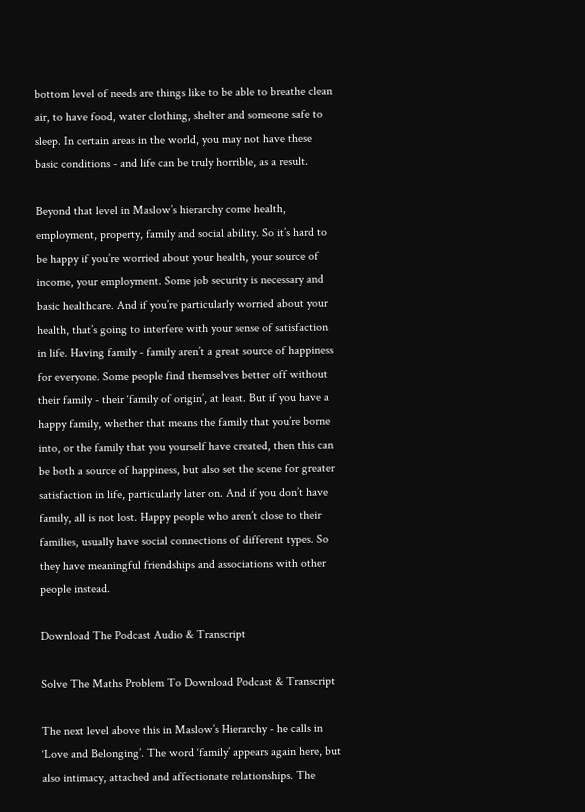bottom level of needs are things like to be able to breathe clean air, to have food, water clothing, shelter and someone safe to sleep. In certain areas in the world, you may not have these basic conditions - and life can be truly horrible, as a result.

Beyond that level in Maslow’s hierarchy come health, employment, property, family and social ability. So it’s hard to be happy if you’re worried about your health, your source of income, your employment. Some job security is necessary and basic healthcare. And if you’re particularly worried about your health, that’s going to interfere with your sense of satisfaction in life. Having family - family aren’t a great source of happiness for everyone. Some people find themselves better off without their family - their ‘family of origin’, at least. But if you have a happy family, whether that means the family that you’re borne into, or the family that you yourself have created, then this can be both a source of happiness, but also set the scene for greater satisfaction in life, particularly later on. And if you don’t have family, all is not lost. Happy people who aren’t close to their families, usually have social connections of different types. So they have meaningful friendships and associations with other people instead.

Download The Podcast Audio & Transcript

Solve The Maths Problem To Download Podcast & Transcript

The next level above this in Maslow’s Hierarchy - he calls in ‘Love and Belonging’. The word ‘family’ appears again here, but also intimacy, attached and affectionate relationships. The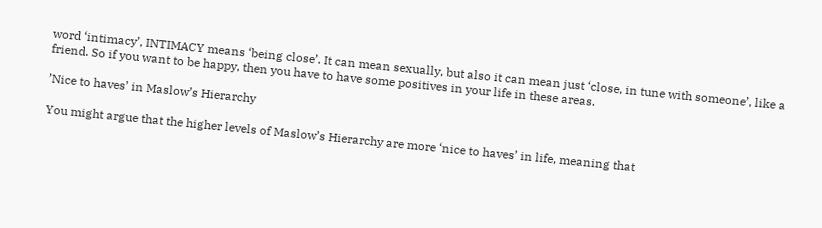word ‘intimacy’, INTIMACY means ‘being close’. It can mean sexually, but also it can mean just ‘close, in tune with someone’, like a friend. So if you want to be happy, then you have to have some positives in your life in these areas.

’Nice to haves’ in Maslow’s Hierarchy

You might argue that the higher levels of Maslow’s Hierarchy are more ‘nice to haves’ in life, meaning that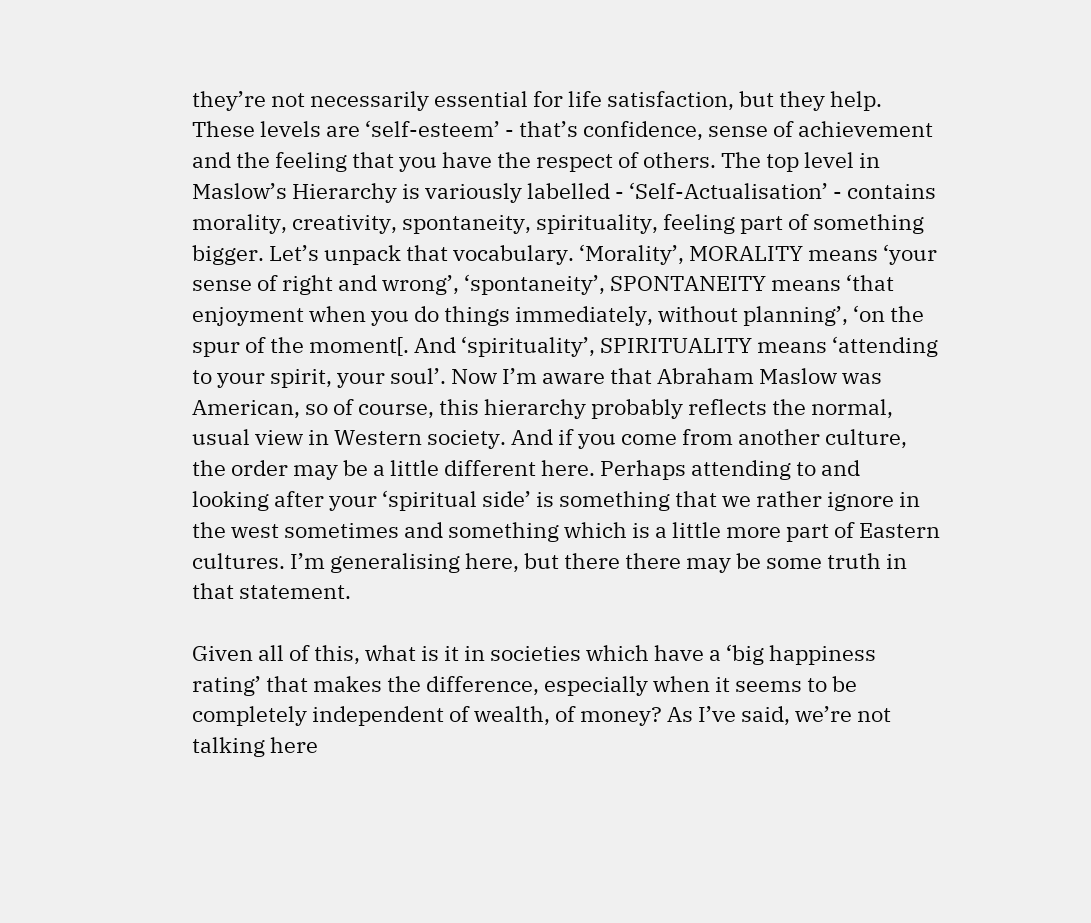they’re not necessarily essential for life satisfaction, but they help. These levels are ‘self-esteem’ - that’s confidence, sense of achievement and the feeling that you have the respect of others. The top level in Maslow’s Hierarchy is variously labelled - ‘Self-Actualisation’ - contains morality, creativity, spontaneity, spirituality, feeling part of something bigger. Let’s unpack that vocabulary. ‘Morality’, MORALITY means ‘your sense of right and wrong’, ‘spontaneity’, SPONTANEITY means ‘that enjoyment when you do things immediately, without planning’, ‘on the spur of the moment[. And ‘spirituality’, SPIRITUALITY means ‘attending to your spirit, your soul’. Now I’m aware that Abraham Maslow was American, so of course, this hierarchy probably reflects the normal, usual view in Western society. And if you come from another culture, the order may be a little different here. Perhaps attending to and looking after your ‘spiritual side’ is something that we rather ignore in the west sometimes and something which is a little more part of Eastern cultures. I’m generalising here, but there there may be some truth in that statement.

Given all of this, what is it in societies which have a ‘big happiness rating’ that makes the difference, especially when it seems to be completely independent of wealth, of money? As I’ve said, we’re not talking here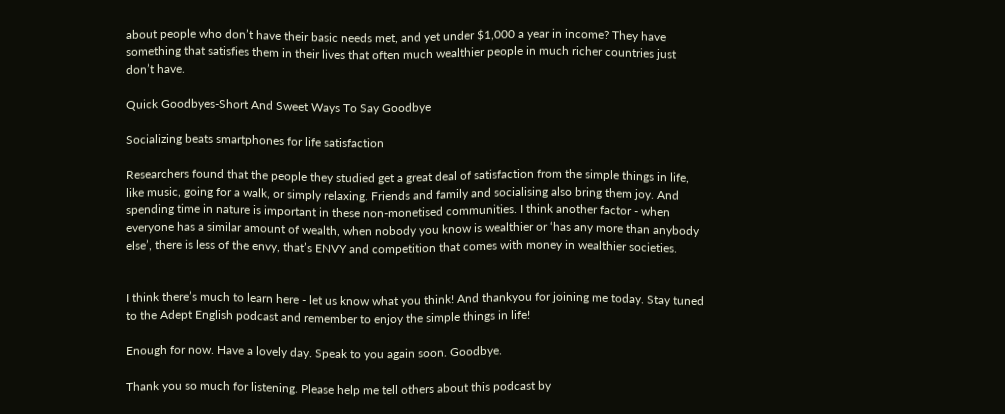about people who don’t have their basic needs met, and yet under $1,000 a year in income? They have something that satisfies them in their lives that often much wealthier people in much richer countries just don’t have.

Quick Goodbyes-Short And Sweet Ways To Say Goodbye

Socializing beats smartphones for life satisfaction

Researchers found that the people they studied get a great deal of satisfaction from the simple things in life, like music, going for a walk, or simply relaxing. Friends and family and socialising also bring them joy. And spending time in nature is important in these non-monetised communities. I think another factor - when everyone has a similar amount of wealth, when nobody you know is wealthier or ‘has any more than anybody else’, there is less of the envy, that’s ENVY and competition that comes with money in wealthier societies.


I think there’s much to learn here - let us know what you think! And thankyou for joining me today. Stay tuned to the Adept English podcast and remember to enjoy the simple things in life!

Enough for now. Have a lovely day. Speak to you again soon. Goodbye.

Thank you so much for listening. Please help me tell others about this podcast by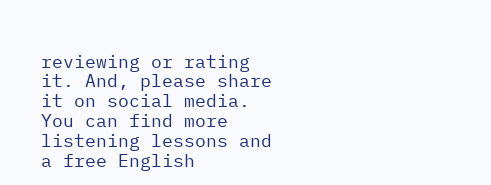reviewing or rating it. And, please share it on social media. You can find more listening lessons and a free English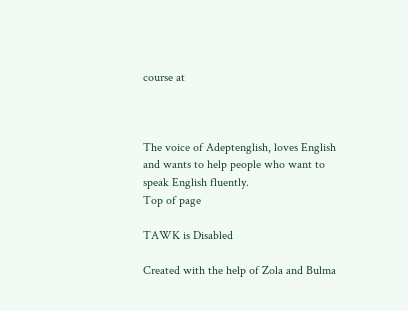course at



The voice of Adeptenglish, loves English and wants to help people who want to speak English fluently.
Top of page

TAWK is Disabled

Created with the help of Zola and Bulma